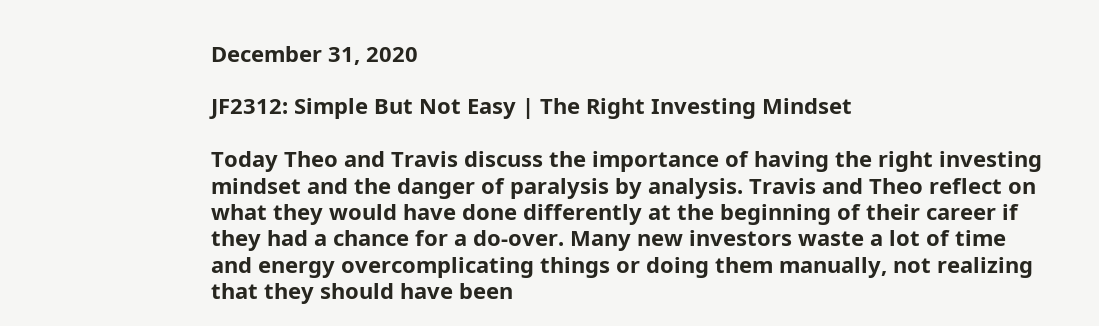December 31, 2020

JF2312: Simple But Not Easy | The Right Investing Mindset

Today Theo and Travis discuss the importance of having the right investing mindset and the danger of paralysis by analysis. Travis and Theo reflect on what they would have done differently at the beginning of their career if they had a chance for a do-over. Many new investors waste a lot of time and energy overcomplicating things or doing them manually, not realizing that they should have been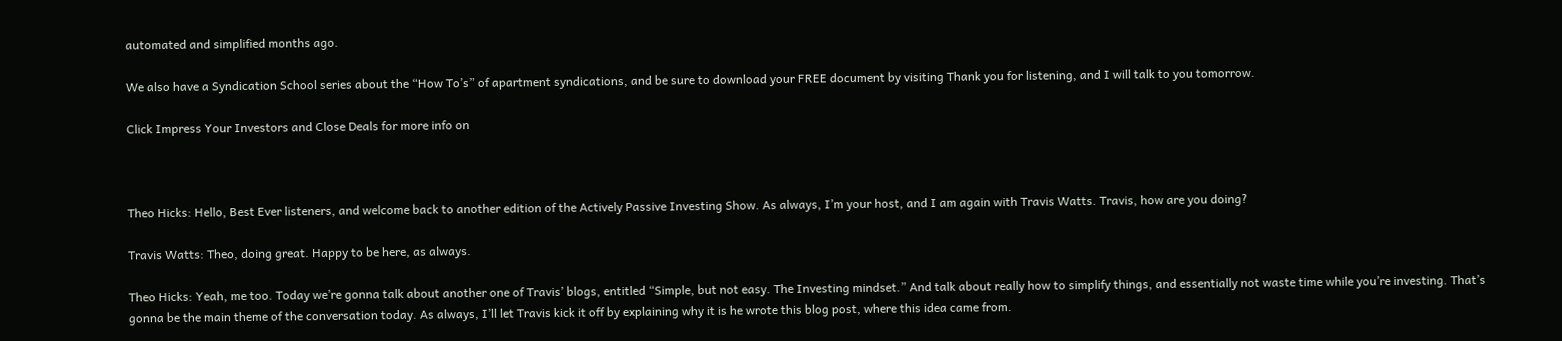automated and simplified months ago.

We also have a Syndication School series about the “How To’s” of apartment syndications, and be sure to download your FREE document by visiting Thank you for listening, and I will talk to you tomorrow.

Click Impress Your Investors and Close Deals for more info on



Theo Hicks: Hello, Best Ever listeners, and welcome back to another edition of the Actively Passive Investing Show. As always, I’m your host, and I am again with Travis Watts. Travis, how are you doing?

Travis Watts: Theo, doing great. Happy to be here, as always.

Theo Hicks: Yeah, me too. Today we’re gonna talk about another one of Travis’ blogs, entitled “Simple, but not easy. The Investing mindset.” And talk about really how to simplify things, and essentially not waste time while you’re investing. That’s gonna be the main theme of the conversation today. As always, I’ll let Travis kick it off by explaining why it is he wrote this blog post, where this idea came from.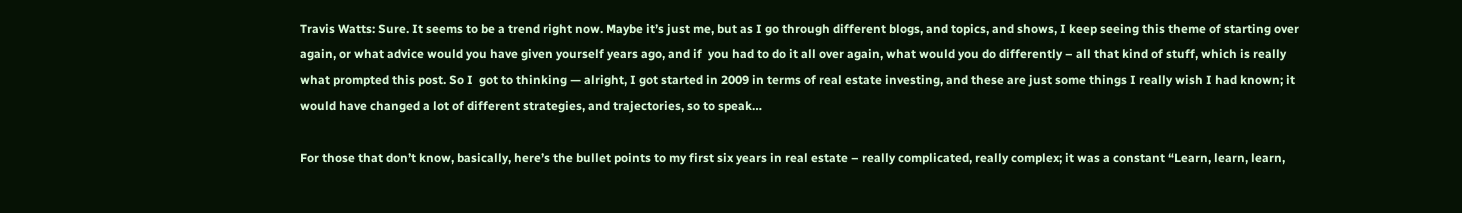Travis Watts: Sure. It seems to be a trend right now. Maybe it’s just me, but as I go through different blogs, and topics, and shows, I keep seeing this theme of starting over again, or what advice would you have given yourself years ago, and if  you had to do it all over again, what would you do differently – all that kind of stuff, which is really what prompted this post. So I  got to thinking — alright, I got started in 2009 in terms of real estate investing, and these are just some things I really wish I had known; it would have changed a lot of different strategies, and trajectories, so to speak…

For those that don’t know, basically, here’s the bullet points to my first six years in real estate – really complicated, really complex; it was a constant “Learn, learn, learn,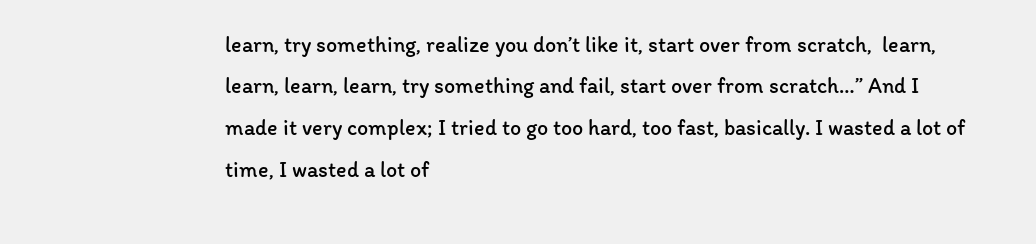learn, try something, realize you don’t like it, start over from scratch,  learn, learn, learn, learn, try something and fail, start over from scratch…” And I made it very complex; I tried to go too hard, too fast, basically. I wasted a lot of time, I wasted a lot of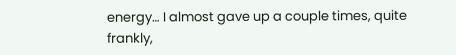energy… I almost gave up a couple times, quite frankly,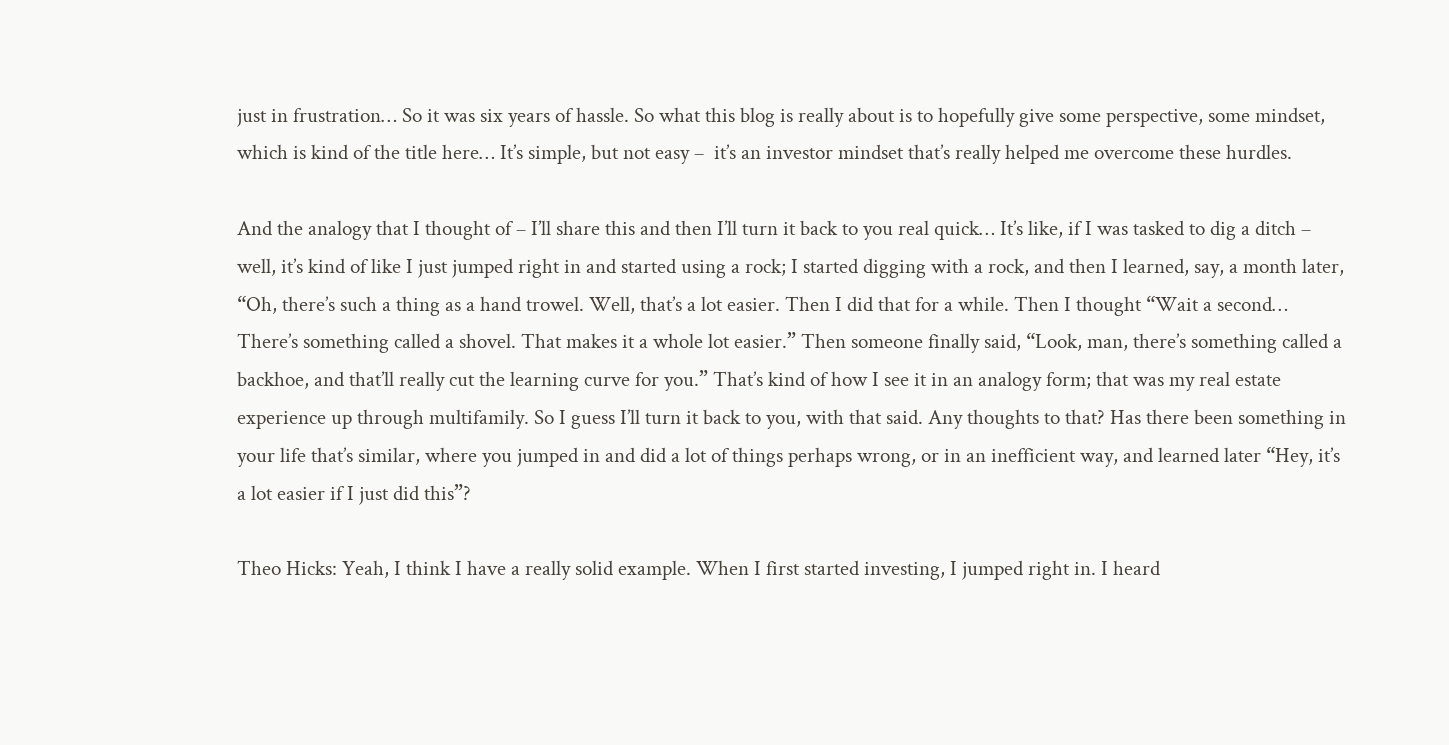just in frustration… So it was six years of hassle. So what this blog is really about is to hopefully give some perspective, some mindset, which is kind of the title here… It’s simple, but not easy –  it’s an investor mindset that’s really helped me overcome these hurdles.

And the analogy that I thought of – I’ll share this and then I’ll turn it back to you real quick… It’s like, if I was tasked to dig a ditch – well, it’s kind of like I just jumped right in and started using a rock; I started digging with a rock, and then I learned, say, a month later, “Oh, there’s such a thing as a hand trowel. Well, that’s a lot easier. Then I did that for a while. Then I thought “Wait a second… There’s something called a shovel. That makes it a whole lot easier.” Then someone finally said, “Look, man, there’s something called a backhoe, and that’ll really cut the learning curve for you.” That’s kind of how I see it in an analogy form; that was my real estate experience up through multifamily. So I guess I’ll turn it back to you, with that said. Any thoughts to that? Has there been something in your life that’s similar, where you jumped in and did a lot of things perhaps wrong, or in an inefficient way, and learned later “Hey, it’s a lot easier if I just did this”?

Theo Hicks: Yeah, I think I have a really solid example. When I first started investing, I jumped right in. I heard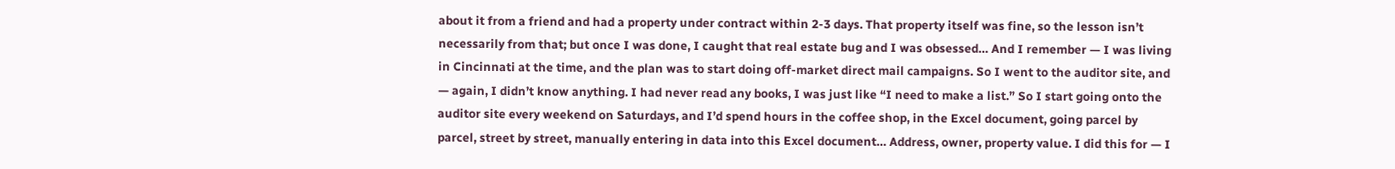about it from a friend and had a property under contract within 2-3 days. That property itself was fine, so the lesson isn’t necessarily from that; but once I was done, I caught that real estate bug and I was obsessed… And I remember — I was living in Cincinnati at the time, and the plan was to start doing off-market direct mail campaigns. So I went to the auditor site, and — again, I didn’t know anything. I had never read any books, I was just like “I need to make a list.” So I start going onto the auditor site every weekend on Saturdays, and I’d spend hours in the coffee shop, in the Excel document, going parcel by parcel, street by street, manually entering in data into this Excel document… Address, owner, property value. I did this for — I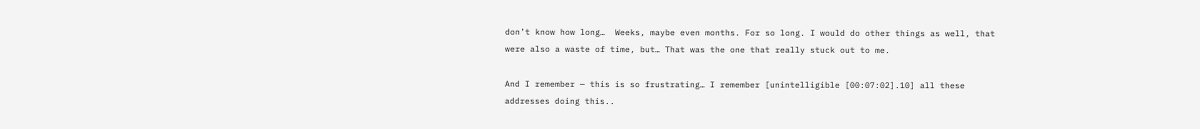don’t know how long…  Weeks, maybe even months. For so long. I would do other things as well, that were also a waste of time, but… That was the one that really stuck out to me.

And I remember — this is so frustrating… I remember [unintelligible [00:07:02].10] all these addresses doing this..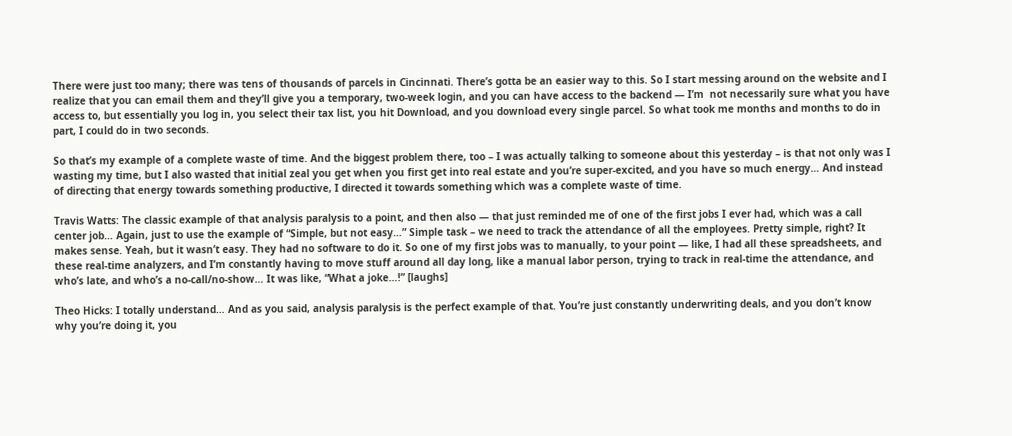There were just too many; there was tens of thousands of parcels in Cincinnati. There’s gotta be an easier way to this. So I start messing around on the website and I realize that you can email them and they’ll give you a temporary, two-week login, and you can have access to the backend — I’m  not necessarily sure what you have access to, but essentially you log in, you select their tax list, you hit Download, and you download every single parcel. So what took me months and months to do in part, I could do in two seconds.

So that’s my example of a complete waste of time. And the biggest problem there, too – I was actually talking to someone about this yesterday – is that not only was I wasting my time, but I also wasted that initial zeal you get when you first get into real estate and you’re super-excited, and you have so much energy… And instead of directing that energy towards something productive, I directed it towards something which was a complete waste of time.

Travis Watts: The classic example of that analysis paralysis to a point, and then also — that just reminded me of one of the first jobs I ever had, which was a call center job… Again, just to use the example of “Simple, but not easy…” Simple task – we need to track the attendance of all the employees. Pretty simple, right? It makes sense. Yeah, but it wasn’t easy. They had no software to do it. So one of my first jobs was to manually, to your point — like, I had all these spreadsheets, and these real-time analyzers, and I’m constantly having to move stuff around all day long, like a manual labor person, trying to track in real-time the attendance, and who’s late, and who’s a no-call/no-show… It was like, “What a joke…!” [laughs]

Theo Hicks: I totally understand… And as you said, analysis paralysis is the perfect example of that. You’re just constantly underwriting deals, and you don’t know why you’re doing it, you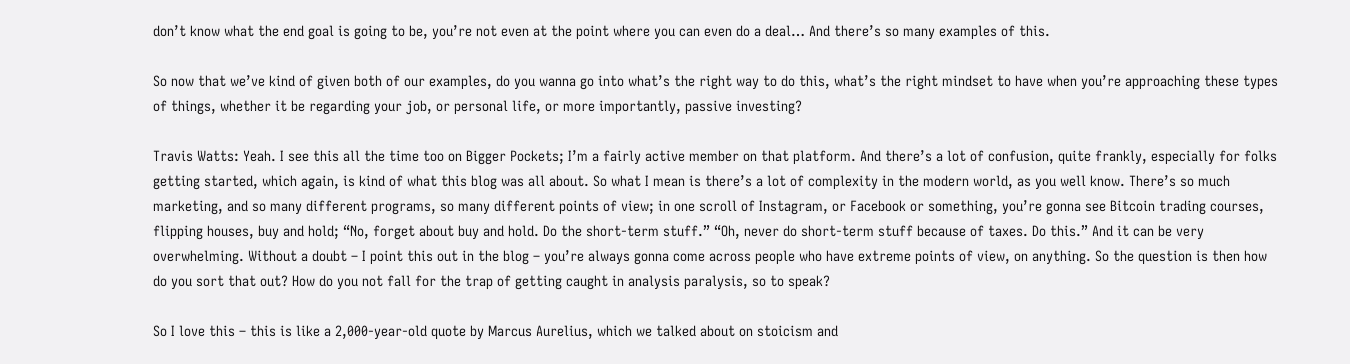don’t know what the end goal is going to be, you’re not even at the point where you can even do a deal… And there’s so many examples of this.

So now that we’ve kind of given both of our examples, do you wanna go into what’s the right way to do this, what’s the right mindset to have when you’re approaching these types of things, whether it be regarding your job, or personal life, or more importantly, passive investing?

Travis Watts: Yeah. I see this all the time too on Bigger Pockets; I’m a fairly active member on that platform. And there’s a lot of confusion, quite frankly, especially for folks getting started, which again, is kind of what this blog was all about. So what I mean is there’s a lot of complexity in the modern world, as you well know. There’s so much marketing, and so many different programs, so many different points of view; in one scroll of Instagram, or Facebook or something, you’re gonna see Bitcoin trading courses, flipping houses, buy and hold; “No, forget about buy and hold. Do the short-term stuff.” “Oh, never do short-term stuff because of taxes. Do this.” And it can be very overwhelming. Without a doubt – I point this out in the blog – you’re always gonna come across people who have extreme points of view, on anything. So the question is then how do you sort that out? How do you not fall for the trap of getting caught in analysis paralysis, so to speak?

So I love this – this is like a 2,000-year-old quote by Marcus Aurelius, which we talked about on stoicism and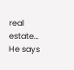real estate… He says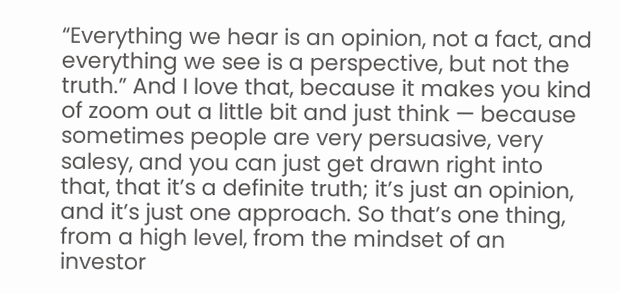“Everything we hear is an opinion, not a fact, and everything we see is a perspective, but not the truth.” And I love that, because it makes you kind of zoom out a little bit and just think — because sometimes people are very persuasive, very salesy, and you can just get drawn right into that, that it’s a definite truth; it’s just an opinion, and it’s just one approach. So that’s one thing, from a high level, from the mindset of an investor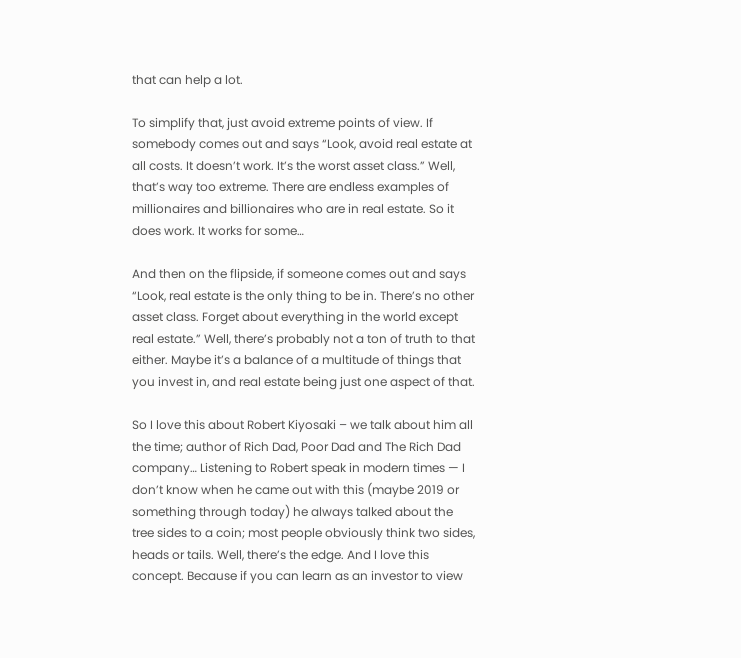that can help a lot.

To simplify that, just avoid extreme points of view. If somebody comes out and says “Look, avoid real estate at all costs. It doesn’t work. It’s the worst asset class.” Well, that’s way too extreme. There are endless examples of millionaires and billionaires who are in real estate. So it does work. It works for some…

And then on the flipside, if someone comes out and says “Look, real estate is the only thing to be in. There’s no other asset class. Forget about everything in the world except real estate.” Well, there’s probably not a ton of truth to that either. Maybe it’s a balance of a multitude of things that you invest in, and real estate being just one aspect of that.

So I love this about Robert Kiyosaki – we talk about him all the time; author of Rich Dad, Poor Dad and The Rich Dad company… Listening to Robert speak in modern times — I don’t know when he came out with this (maybe 2019 or something through today) he always talked about the tree sides to a coin; most people obviously think two sides, heads or tails. Well, there’s the edge. And I love this concept. Because if you can learn as an investor to view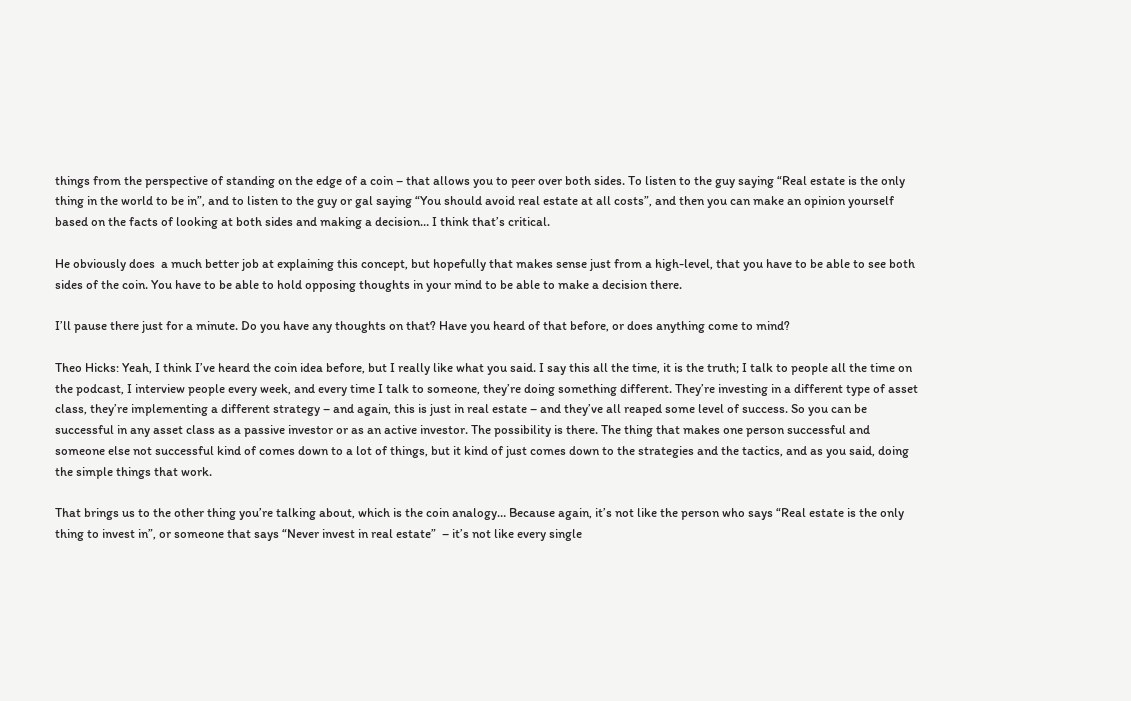things from the perspective of standing on the edge of a coin – that allows you to peer over both sides. To listen to the guy saying “Real estate is the only thing in the world to be in”, and to listen to the guy or gal saying “You should avoid real estate at all costs”, and then you can make an opinion yourself based on the facts of looking at both sides and making a decision… I think that’s critical.

He obviously does  a much better job at explaining this concept, but hopefully that makes sense just from a high-level, that you have to be able to see both sides of the coin. You have to be able to hold opposing thoughts in your mind to be able to make a decision there.

I’ll pause there just for a minute. Do you have any thoughts on that? Have you heard of that before, or does anything come to mind?

Theo Hicks: Yeah, I think I’ve heard the coin idea before, but I really like what you said. I say this all the time, it is the truth; I talk to people all the time on the podcast, I interview people every week, and every time I talk to someone, they’re doing something different. They’re investing in a different type of asset class, they’re implementing a different strategy – and again, this is just in real estate – and they’ve all reaped some level of success. So you can be successful in any asset class as a passive investor or as an active investor. The possibility is there. The thing that makes one person successful and someone else not successful kind of comes down to a lot of things, but it kind of just comes down to the strategies and the tactics, and as you said, doing the simple things that work.

That brings us to the other thing you’re talking about, which is the coin analogy… Because again, it’s not like the person who says “Real estate is the only thing to invest in”, or someone that says “Never invest in real estate”  – it’s not like every single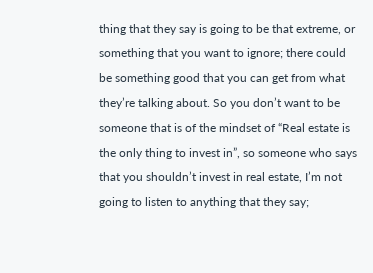thing that they say is going to be that extreme, or something that you want to ignore; there could be something good that you can get from what they’re talking about. So you don’t want to be someone that is of the mindset of “Real estate is the only thing to invest in”, so someone who says that you shouldn’t invest in real estate, I’m not going to listen to anything that they say;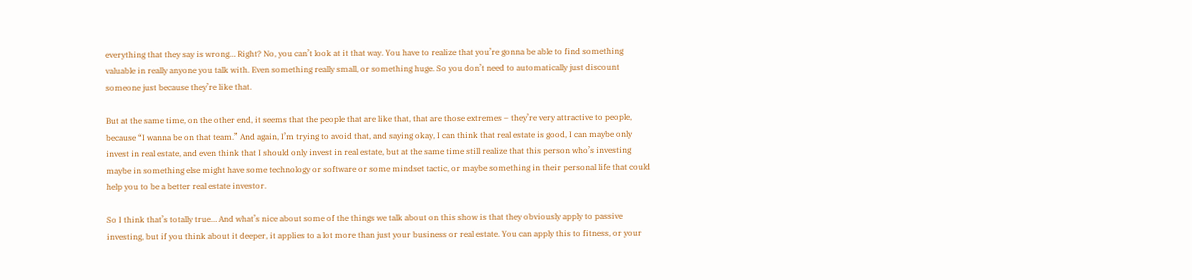everything that they say is wrong… Right? No, you can’t look at it that way. You have to realize that you’re gonna be able to find something valuable in really anyone you talk with. Even something really small, or something huge. So you don’t need to automatically just discount someone just because they’re like that.

But at the same time, on the other end, it seems that the people that are like that, that are those extremes – they’re very attractive to people, because “I wanna be on that team.” And again, I’m trying to avoid that, and saying okay, I can think that real estate is good, I can maybe only invest in real estate, and even think that I should only invest in real estate, but at the same time still realize that this person who’s investing maybe in something else might have some technology or software or some mindset tactic, or maybe something in their personal life that could help you to be a better real estate investor.

So I think that’s totally true… And what’s nice about some of the things we talk about on this show is that they obviously apply to passive investing, but if you think about it deeper, it applies to a lot more than just your business or real estate. You can apply this to fitness, or your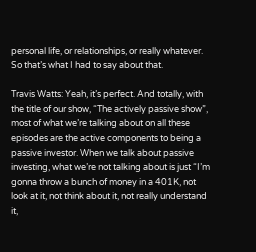personal life, or relationships, or really whatever. So that’s what I had to say about that.

Travis Watts: Yeah, it’s perfect. And totally, with the title of our show, “The actively passive show”, most of what we’re talking about on all these episodes are the active components to being a passive investor. When we talk about passive investing, what we’re not talking about is just “I’m gonna throw a bunch of money in a 401K, not look at it, not think about it, not really understand it,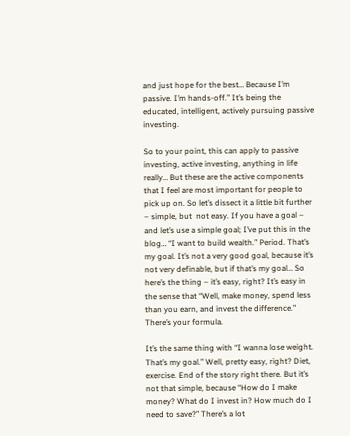and just hope for the best… Because I’m passive. I’m hands-off.” It’s being the educated, intelligent, actively pursuing passive investing.

So to your point, this can apply to passive investing, active investing, anything in life really… But these are the active components that I feel are most important for people to pick up on. So let’s dissect it a little bit further – simple, but  not easy. If you have a goal – and let’s use a simple goal; I’ve put this in the blog… “I want to build wealth.” Period. That’s my goal. It’s not a very good goal, because it’s not very definable, but if that’s my goal… So here’s the thing – it’s easy, right? It’s easy in the sense that “Well, make money, spend less than you earn, and invest the difference.” There’s your formula.

It’s the same thing with “I wanna lose weight. That’s my goal.” Well, pretty easy, right? Diet, exercise. End of the story right there. But it’s not that simple, because “How do I make money? What do I invest in? How much do I need to save?” There’s a lot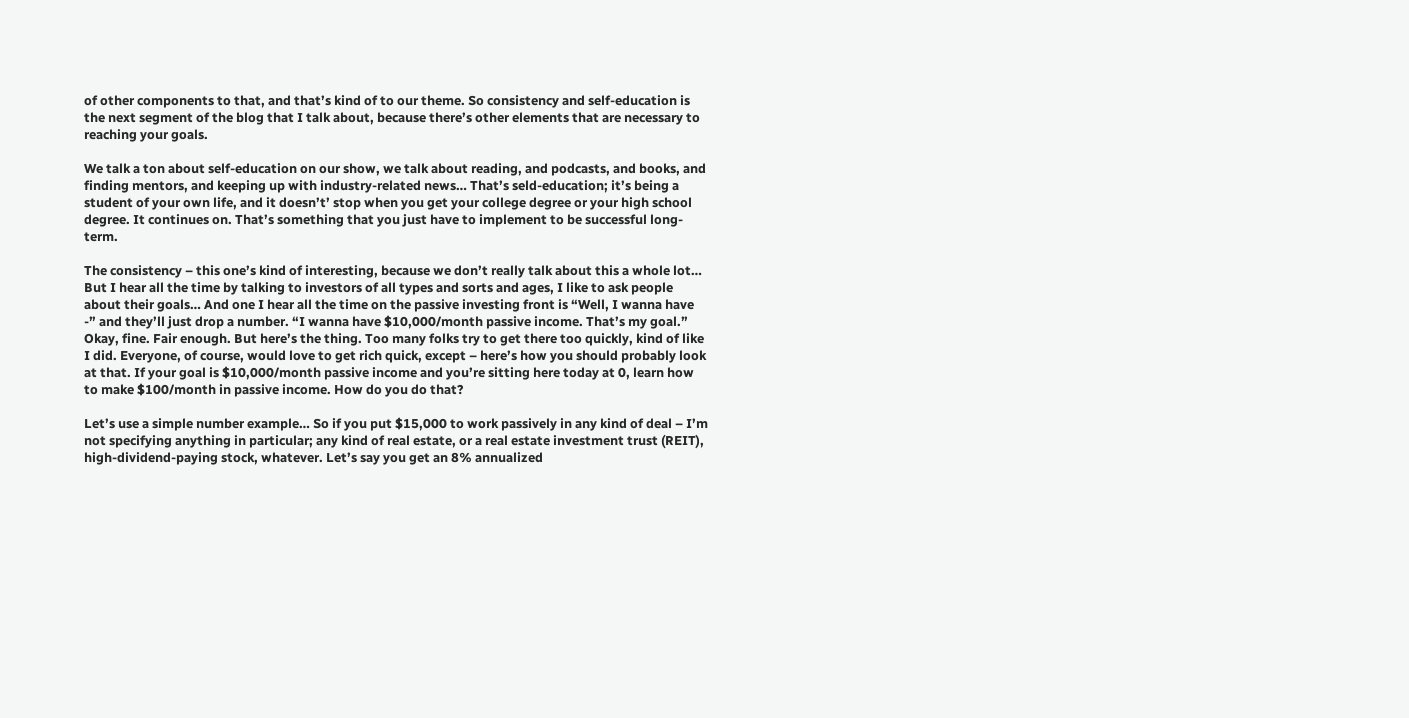of other components to that, and that’s kind of to our theme. So consistency and self-education is the next segment of the blog that I talk about, because there’s other elements that are necessary to reaching your goals.

We talk a ton about self-education on our show, we talk about reading, and podcasts, and books, and finding mentors, and keeping up with industry-related news… That’s seld-education; it’s being a student of your own life, and it doesn’t’ stop when you get your college degree or your high school degree. It continues on. That’s something that you just have to implement to be successful long-term.

The consistency – this one’s kind of interesting, because we don’t really talk about this a whole lot… But I hear all the time by talking to investors of all types and sorts and ages, I like to ask people about their goals… And one I hear all the time on the passive investing front is “Well, I wanna have -” and they’ll just drop a number. “I wanna have $10,000/month passive income. That’s my goal.” Okay, fine. Fair enough. But here’s the thing. Too many folks try to get there too quickly, kind of like I did. Everyone, of course, would love to get rich quick, except – here’s how you should probably look at that. If your goal is $10,000/month passive income and you’re sitting here today at 0, learn how to make $100/month in passive income. How do you do that?

Let’s use a simple number example… So if you put $15,000 to work passively in any kind of deal – I’m not specifying anything in particular; any kind of real estate, or a real estate investment trust (REIT), high-dividend-paying stock, whatever. Let’s say you get an 8% annualized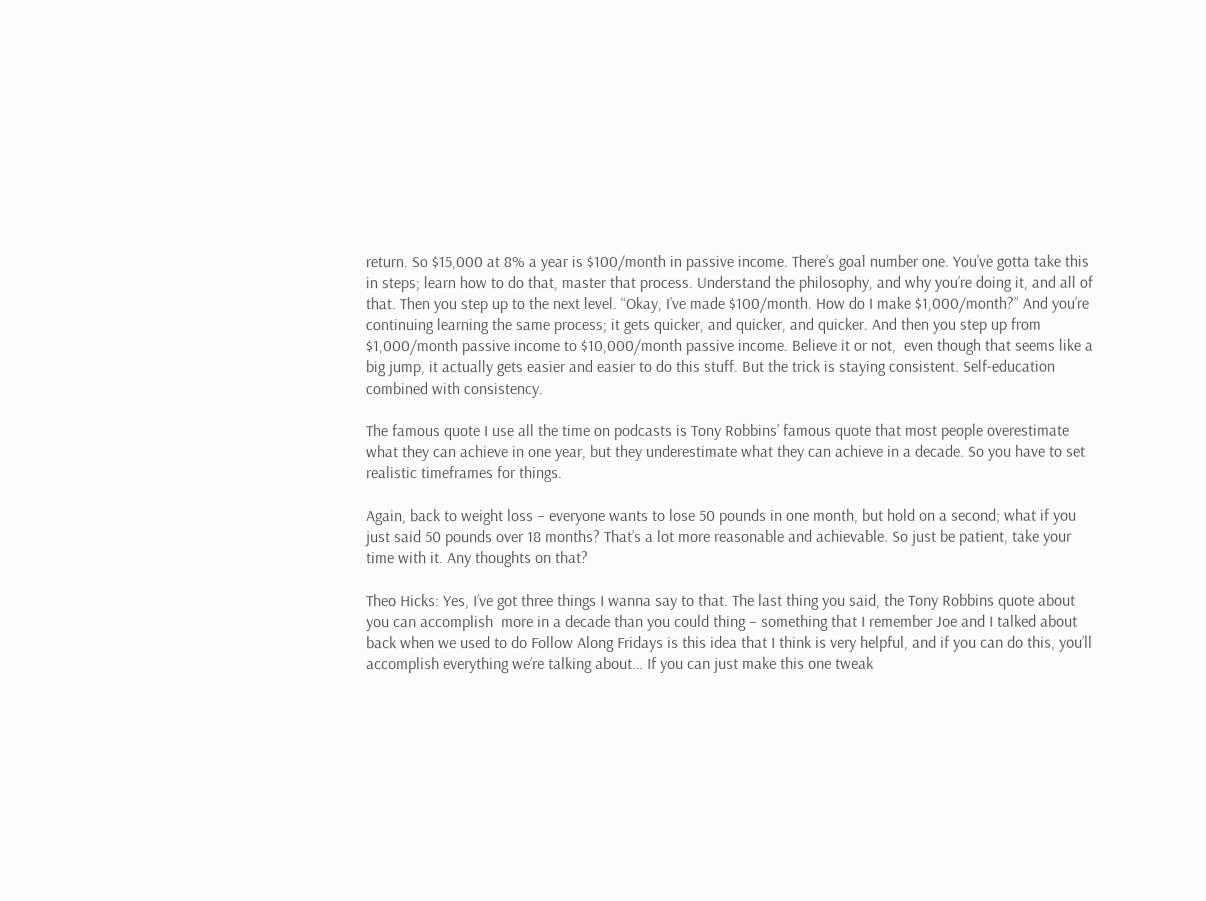return. So $15,000 at 8% a year is $100/month in passive income. There’s goal number one. You’ve gotta take this in steps; learn how to do that, master that process. Understand the philosophy, and why you’re doing it, and all of that. Then you step up to the next level. “Okay, I’ve made $100/month. How do I make $1,000/month?” And you’re continuing learning the same process; it gets quicker, and quicker, and quicker. And then you step up from $1,000/month passive income to $10,000/month passive income. Believe it or not,  even though that seems like a big jump, it actually gets easier and easier to do this stuff. But the trick is staying consistent. Self-education combined with consistency.

The famous quote I use all the time on podcasts is Tony Robbins’ famous quote that most people overestimate what they can achieve in one year, but they underestimate what they can achieve in a decade. So you have to set realistic timeframes for things.

Again, back to weight loss – everyone wants to lose 50 pounds in one month, but hold on a second; what if you just said 50 pounds over 18 months? That’s a lot more reasonable and achievable. So just be patient, take your time with it. Any thoughts on that?

Theo Hicks: Yes, I’ve got three things I wanna say to that. The last thing you said, the Tony Robbins quote about you can accomplish  more in a decade than you could thing – something that I remember Joe and I talked about back when we used to do Follow Along Fridays is this idea that I think is very helpful, and if you can do this, you’ll accomplish everything we’re talking about… If you can just make this one tweak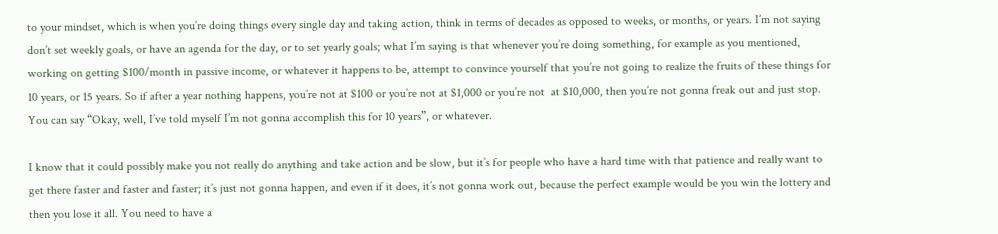to your mindset, which is when you’re doing things every single day and taking action, think in terms of decades as opposed to weeks, or months, or years. I’m not saying don’t set weekly goals, or have an agenda for the day, or to set yearly goals; what I’m saying is that whenever you’re doing something, for example as you mentioned, working on getting $100/month in passive income, or whatever it happens to be, attempt to convince yourself that you’re not going to realize the fruits of these things for 10 years, or 15 years. So if after a year nothing happens, you’re not at $100 or you’re not at $1,000 or you’re not  at $10,000, then you’re not gonna freak out and just stop. You can say “Okay, well, I’ve told myself I’m not gonna accomplish this for 10 years”, or whatever.

I know that it could possibly make you not really do anything and take action and be slow, but it’s for people who have a hard time with that patience and really want to get there faster and faster and faster; it’s just not gonna happen, and even if it does, it’s not gonna work out, because the perfect example would be you win the lottery and then you lose it all. You need to have a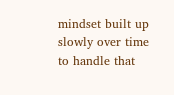mindset built up slowly over time to handle that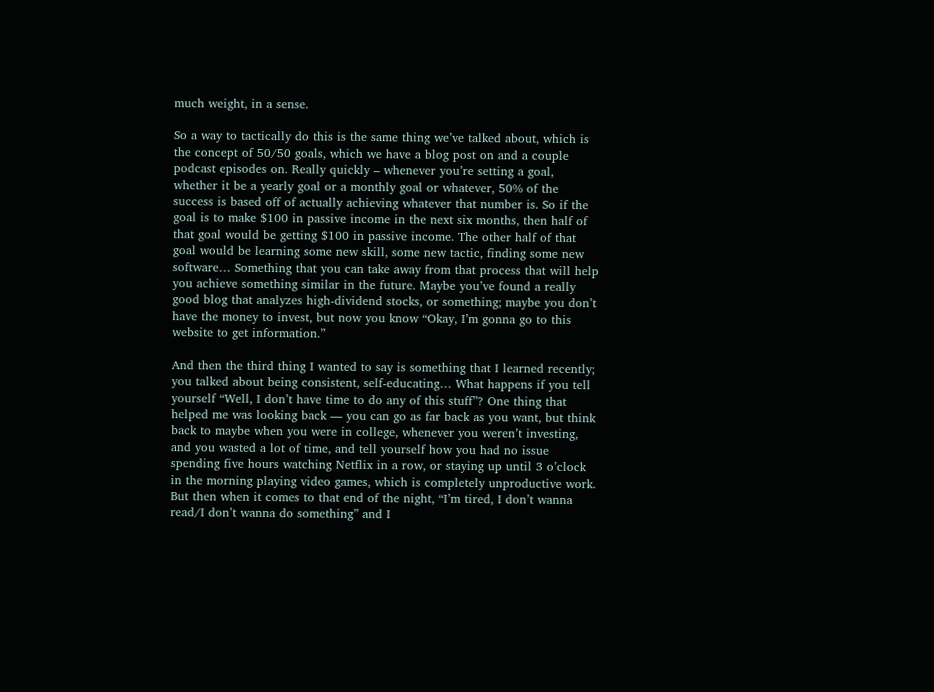much weight, in a sense.

So a way to tactically do this is the same thing we’ve talked about, which is the concept of 50/50 goals, which we have a blog post on and a couple podcast episodes on. Really quickly – whenever you’re setting a goal, whether it be a yearly goal or a monthly goal or whatever, 50% of the success is based off of actually achieving whatever that number is. So if the goal is to make $100 in passive income in the next six months, then half of that goal would be getting $100 in passive income. The other half of that goal would be learning some new skill, some new tactic, finding some new software… Something that you can take away from that process that will help you achieve something similar in the future. Maybe you’ve found a really good blog that analyzes high-dividend stocks, or something; maybe you don’t have the money to invest, but now you know “Okay, I’m gonna go to this website to get information.”

And then the third thing I wanted to say is something that I learned recently; you talked about being consistent, self-educating… What happens if you tell yourself “Well, I don’t have time to do any of this stuff”? One thing that helped me was looking back — you can go as far back as you want, but think back to maybe when you were in college, whenever you weren’t investing, and you wasted a lot of time, and tell yourself how you had no issue spending five hours watching Netflix in a row, or staying up until 3 o’clock in the morning playing video games, which is completely unproductive work. But then when it comes to that end of the night, “I’m tired, I don’t wanna read/I don’t wanna do something” and I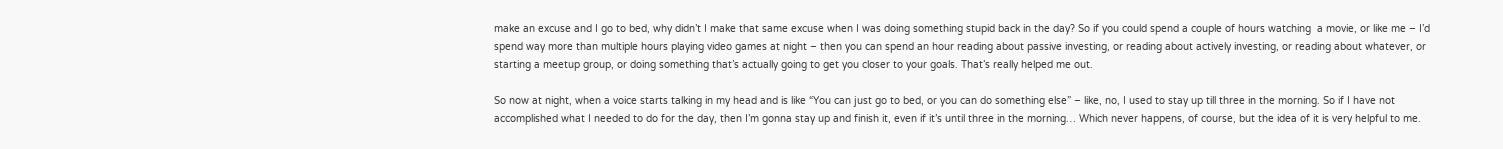make an excuse and I go to bed, why didn’t I make that same excuse when I was doing something stupid back in the day? So if you could spend a couple of hours watching  a movie, or like me – I’d spend way more than multiple hours playing video games at night – then you can spend an hour reading about passive investing, or reading about actively investing, or reading about whatever, or starting a meetup group, or doing something that’s actually going to get you closer to your goals. That’s really helped me out.

So now at night, when a voice starts talking in my head and is like “You can just go to bed, or you can do something else” – like, no, I used to stay up till three in the morning. So if I have not accomplished what I needed to do for the day, then I’m gonna stay up and finish it, even if it’s until three in the morning… Which never happens, of course, but the idea of it is very helpful to me.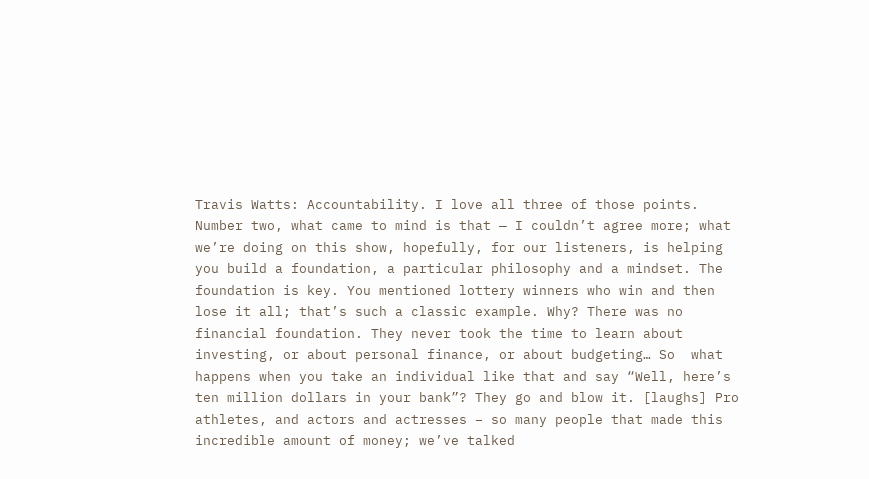Travis Watts: Accountability. I love all three of those points. Number two, what came to mind is that — I couldn’t agree more; what we’re doing on this show, hopefully, for our listeners, is helping you build a foundation, a particular philosophy and a mindset. The foundation is key. You mentioned lottery winners who win and then lose it all; that’s such a classic example. Why? There was no financial foundation. They never took the time to learn about investing, or about personal finance, or about budgeting… So  what happens when you take an individual like that and say “Well, here’s ten million dollars in your bank”? They go and blow it. [laughs] Pro athletes, and actors and actresses – so many people that made this incredible amount of money; we’ve talked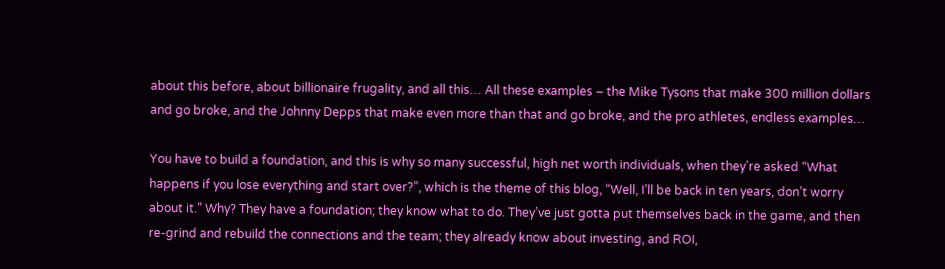about this before, about billionaire frugality, and all this… All these examples – the Mike Tysons that make 300 million dollars and go broke, and the Johnny Depps that make even more than that and go broke, and the pro athletes, endless examples…

You have to build a foundation, and this is why so many successful, high net worth individuals, when they’re asked “What happens if you lose everything and start over?”, which is the theme of this blog, “Well, I’ll be back in ten years, don’t worry about it.” Why? They have a foundation; they know what to do. They’ve just gotta put themselves back in the game, and then re-grind and rebuild the connections and the team; they already know about investing, and ROI,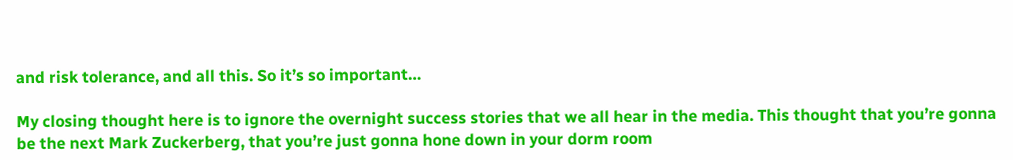and risk tolerance, and all this. So it’s so important…

My closing thought here is to ignore the overnight success stories that we all hear in the media. This thought that you’re gonna be the next Mark Zuckerberg, that you’re just gonna hone down in your dorm room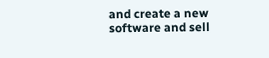and create a new software and sell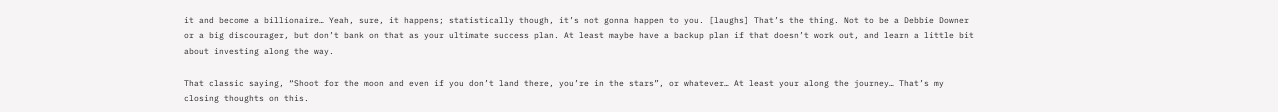it and become a billionaire… Yeah, sure, it happens; statistically though, it’s not gonna happen to you. [laughs] That’s the thing. Not to be a Debbie Downer or a big discourager, but don’t bank on that as your ultimate success plan. At least maybe have a backup plan if that doesn’t work out, and learn a little bit about investing along the way.

That classic saying, “Shoot for the moon and even if you don’t land there, you’re in the stars”, or whatever… At least your along the journey… That’s my closing thoughts on this.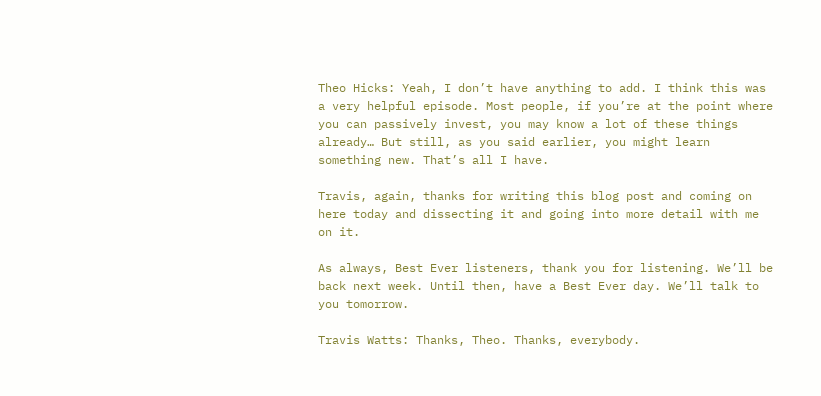Theo Hicks: Yeah, I don’t have anything to add. I think this was a very helpful episode. Most people, if you’re at the point where you can passively invest, you may know a lot of these things already… But still, as you said earlier, you might learn something new. That’s all I have.

Travis, again, thanks for writing this blog post and coming on here today and dissecting it and going into more detail with me on it.

As always, Best Ever listeners, thank you for listening. We’ll be back next week. Until then, have a Best Ever day. We’ll talk to you tomorrow.

Travis Watts: Thanks, Theo. Thanks, everybody.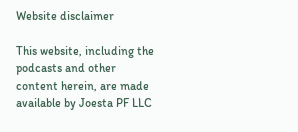Website disclaimer

This website, including the podcasts and other content herein, are made available by Joesta PF LLC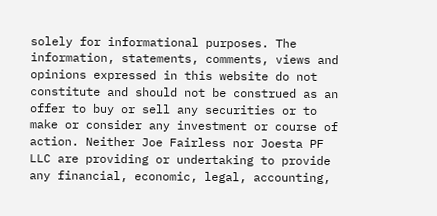solely for informational purposes. The information, statements, comments, views and opinions expressed in this website do not constitute and should not be construed as an offer to buy or sell any securities or to make or consider any investment or course of action. Neither Joe Fairless nor Joesta PF LLC are providing or undertaking to provide any financial, economic, legal, accounting,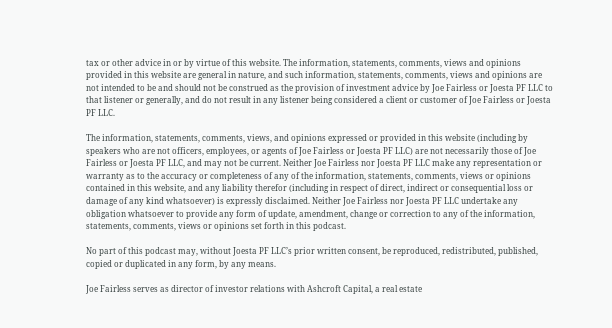tax or other advice in or by virtue of this website. The information, statements, comments, views and opinions provided in this website are general in nature, and such information, statements, comments, views and opinions are not intended to be and should not be construed as the provision of investment advice by Joe Fairless or Joesta PF LLC to that listener or generally, and do not result in any listener being considered a client or customer of Joe Fairless or Joesta PF LLC.

The information, statements, comments, views, and opinions expressed or provided in this website (including by speakers who are not officers, employees, or agents of Joe Fairless or Joesta PF LLC) are not necessarily those of Joe Fairless or Joesta PF LLC, and may not be current. Neither Joe Fairless nor Joesta PF LLC make any representation or warranty as to the accuracy or completeness of any of the information, statements, comments, views or opinions contained in this website, and any liability therefor (including in respect of direct, indirect or consequential loss or damage of any kind whatsoever) is expressly disclaimed. Neither Joe Fairless nor Joesta PF LLC undertake any obligation whatsoever to provide any form of update, amendment, change or correction to any of the information, statements, comments, views or opinions set forth in this podcast.

No part of this podcast may, without Joesta PF LLC’s prior written consent, be reproduced, redistributed, published, copied or duplicated in any form, by any means.

Joe Fairless serves as director of investor relations with Ashcroft Capital, a real estate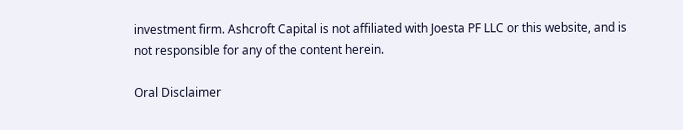investment firm. Ashcroft Capital is not affiliated with Joesta PF LLC or this website, and is not responsible for any of the content herein.

Oral Disclaimer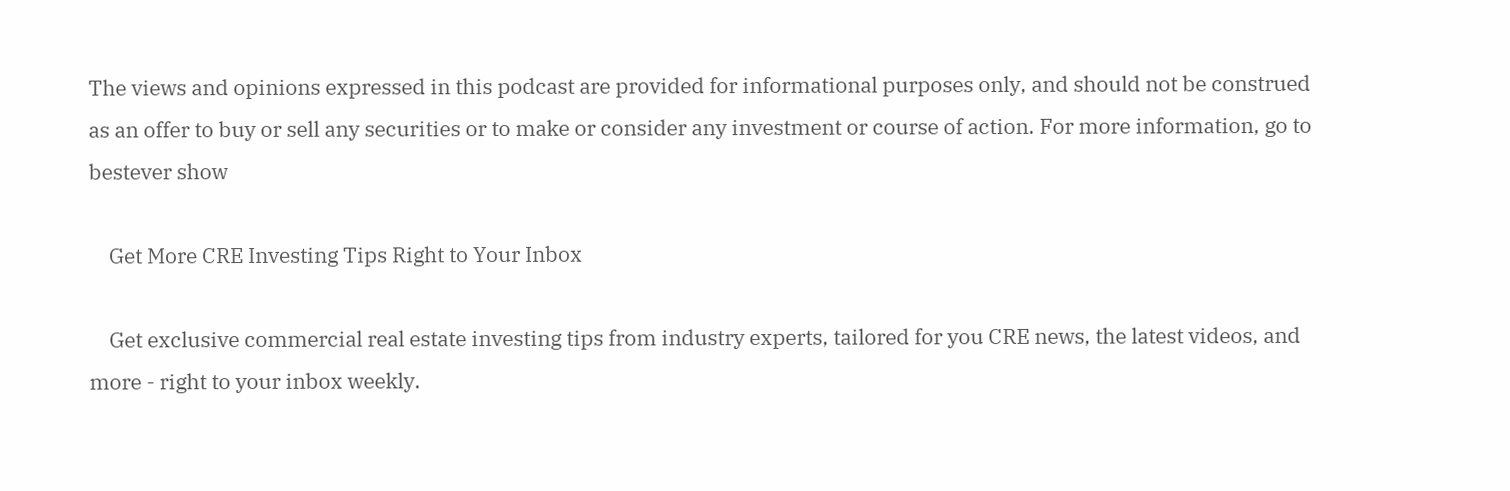The views and opinions expressed in this podcast are provided for informational purposes only, and should not be construed as an offer to buy or sell any securities or to make or consider any investment or course of action. For more information, go to bestever show

    Get More CRE Investing Tips Right to Your Inbox

    Get exclusive commercial real estate investing tips from industry experts, tailored for you CRE news, the latest videos, and more - right to your inbox weekly.